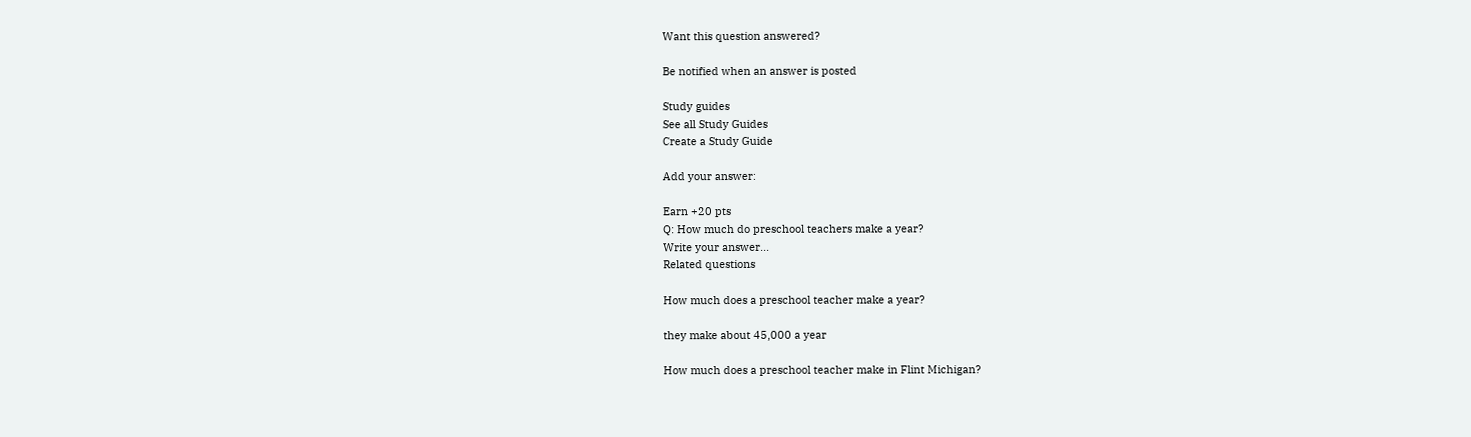Want this question answered?

Be notified when an answer is posted

Study guides
See all Study Guides
Create a Study Guide

Add your answer:

Earn +20 pts
Q: How much do preschool teachers make a year?
Write your answer...
Related questions

How much does a preschool teacher make a year?

they make about 45,000 a year

How much does a preschool teacher make in Flint Michigan?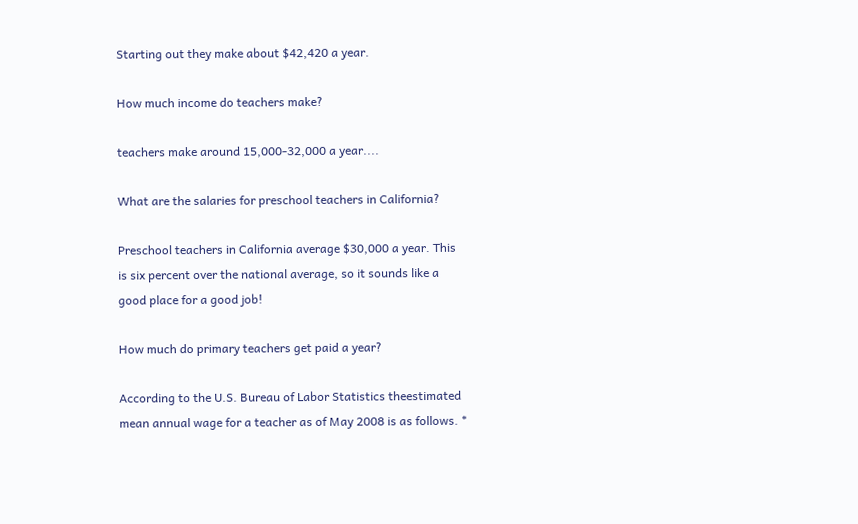Starting out they make about $42,420 a year.

How much income do teachers make?

teachers make around 15,000-32,000 a year....

What are the salaries for preschool teachers in California?

Preschool teachers in California average $30,000 a year. This is six percent over the national average, so it sounds like a good place for a good job!

How much do primary teachers get paid a year?

According to the U.S. Bureau of Labor Statistics theestimated mean annual wage for a teacher as of May 2008 is as follows. *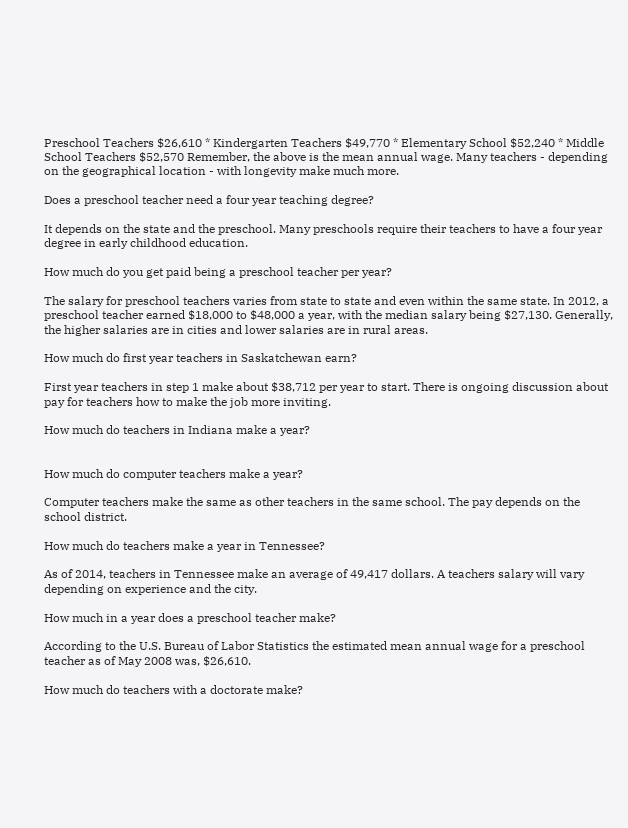Preschool Teachers $26,610 * Kindergarten Teachers $49,770 * Elementary School $52,240 * Middle School Teachers $52,570 Remember, the above is the mean annual wage. Many teachers - depending on the geographical location - with longevity make much more.

Does a preschool teacher need a four year teaching degree?

It depends on the state and the preschool. Many preschools require their teachers to have a four year degree in early childhood education.

How much do you get paid being a preschool teacher per year?

The salary for preschool teachers varies from state to state and even within the same state. In 2012, a preschool teacher earned $18,000 to $48,000 a year, with the median salary being $27,130. Generally, the higher salaries are in cities and lower salaries are in rural areas.

How much do first year teachers in Saskatchewan earn?

First year teachers in step 1 make about $38,712 per year to start. There is ongoing discussion about pay for teachers how to make the job more inviting.

How much do teachers in Indiana make a year?


How much do computer teachers make a year?

Computer teachers make the same as other teachers in the same school. The pay depends on the school district.

How much do teachers make a year in Tennessee?

As of 2014, teachers in Tennessee make an average of 49,417 dollars. A teachers salary will vary depending on experience and the city.

How much in a year does a preschool teacher make?

According to the U.S. Bureau of Labor Statistics the estimated mean annual wage for a preschool teacher as of May 2008 was, $26,610.

How much do teachers with a doctorate make?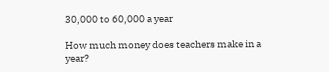30,000 to 60,000 a year

How much money does teachers make in a year?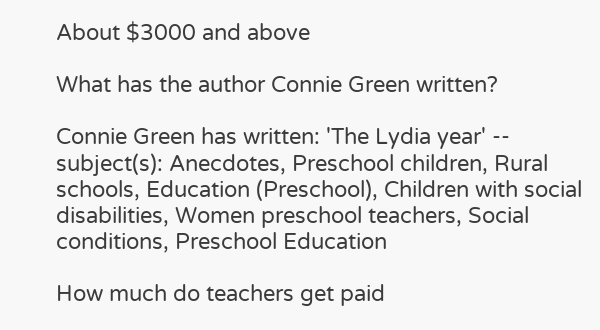About $3000 and above

What has the author Connie Green written?

Connie Green has written: 'The Lydia year' -- subject(s): Anecdotes, Preschool children, Rural schools, Education (Preschool), Children with social disabilities, Women preschool teachers, Social conditions, Preschool Education

How much do teachers get paid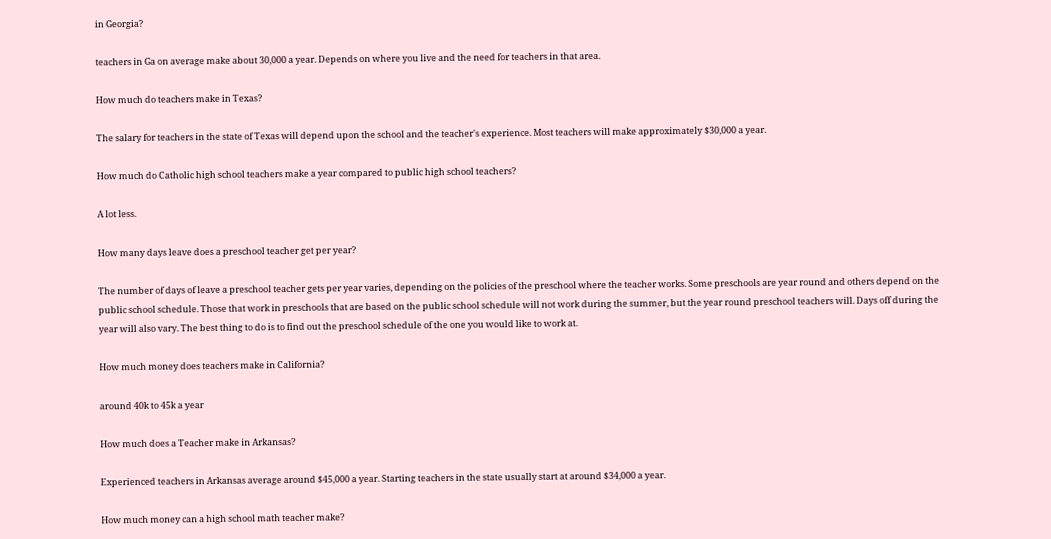in Georgia?

teachers in Ga on average make about 30,000 a year. Depends on where you live and the need for teachers in that area.

How much do teachers make in Texas?

The salary for teachers in the state of Texas will depend upon the school and the teacher's experience. Most teachers will make approximately $30,000 a year.

How much do Catholic high school teachers make a year compared to public high school teachers?

A lot less.

How many days leave does a preschool teacher get per year?

The number of days of leave a preschool teacher gets per year varies, depending on the policies of the preschool where the teacher works. Some preschools are year round and others depend on the public school schedule. Those that work in preschools that are based on the public school schedule will not work during the summer, but the year round preschool teachers will. Days off during the year will also vary. The best thing to do is to find out the preschool schedule of the one you would like to work at.

How much money does teachers make in California?

around 40k to 45k a year

How much does a Teacher make in Arkansas?

Experienced teachers in Arkansas average around $45,000 a year. Starting teachers in the state usually start at around $34,000 a year.

How much money can a high school math teacher make?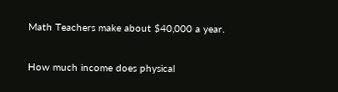Math Teachers make about $40,000 a year.

How much income does physical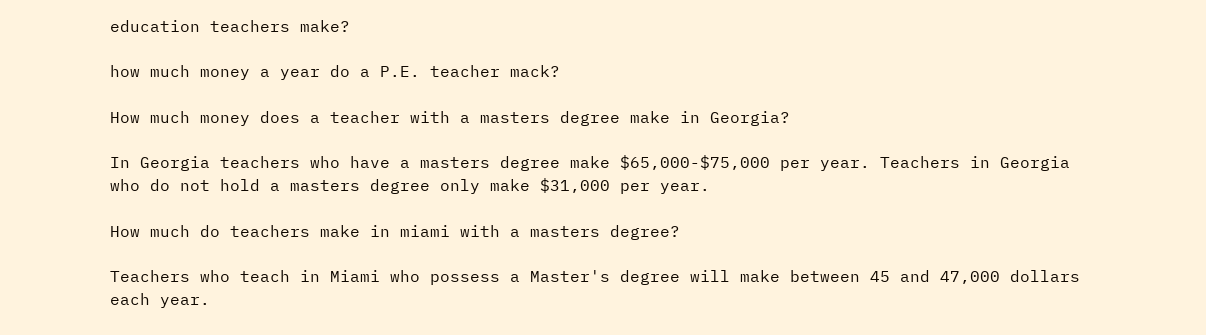education teachers make?

how much money a year do a P.E. teacher mack?

How much money does a teacher with a masters degree make in Georgia?

In Georgia teachers who have a masters degree make $65,000-$75,000 per year. Teachers in Georgia who do not hold a masters degree only make $31,000 per year.

How much do teachers make in miami with a masters degree?

Teachers who teach in Miami who possess a Master's degree will make between 45 and 47,000 dollars each year.